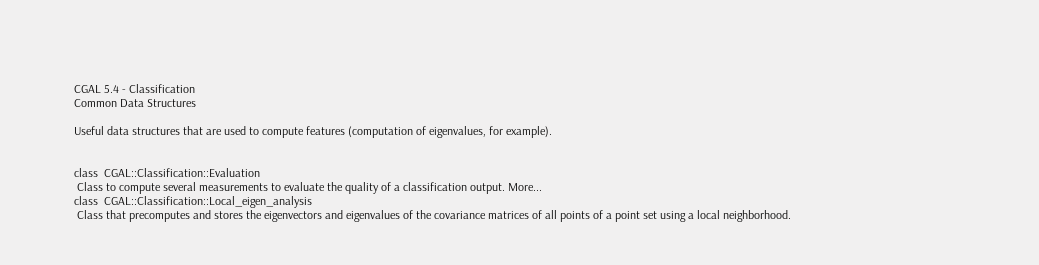CGAL 5.4 - Classification
Common Data Structures

Useful data structures that are used to compute features (computation of eigenvalues, for example).


class  CGAL::Classification::Evaluation
 Class to compute several measurements to evaluate the quality of a classification output. More...
class  CGAL::Classification::Local_eigen_analysis
 Class that precomputes and stores the eigenvectors and eigenvalues of the covariance matrices of all points of a point set using a local neighborhood.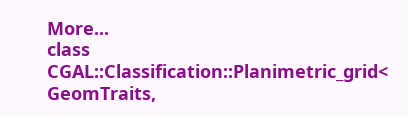More...
class  CGAL::Classification::Planimetric_grid< GeomTraits,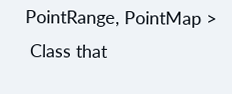PointRange, PointMap >
 Class that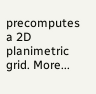precomputes a 2D planimetric grid. More...